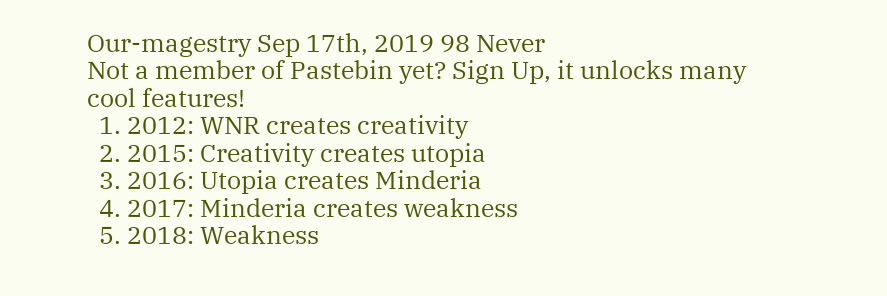Our-magestry Sep 17th, 2019 98 Never
Not a member of Pastebin yet? Sign Up, it unlocks many cool features!
  1. 2012: WNR creates creativity
  2. 2015: Creativity creates utopia
  3. 2016: Utopia creates Minderia
  4. 2017: Minderia creates weakness
  5. 2018: Weakness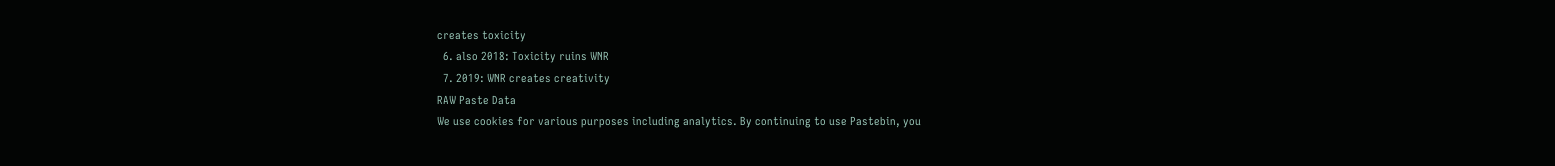creates toxicity
  6. also 2018: Toxicity ruins WNR
  7. 2019: WNR creates creativity
RAW Paste Data
We use cookies for various purposes including analytics. By continuing to use Pastebin, you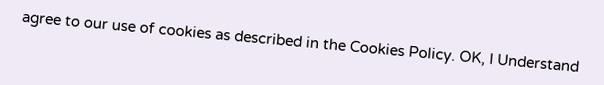agree to our use of cookies as described in the Cookies Policy. OK, I Understand